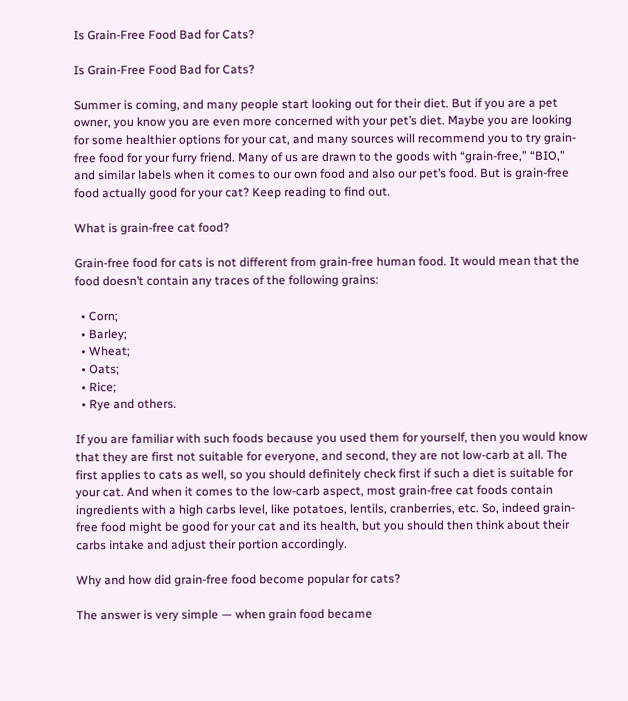Is Grain-Free Food Bad for Cats?

Is Grain-Free Food Bad for Cats?

Summer is coming, and many people start looking out for their diet. But if you are a pet owner, you know you are even more concerned with your pet’s diet. Maybe you are looking for some healthier options for your cat, and many sources will recommend you to try grain-free food for your furry friend. Many of us are drawn to the goods with “grain-free,” “BIO,” and similar labels when it comes to our own food and also our pet’s food. But is grain-free food actually good for your cat? Keep reading to find out.

What is grain-free cat food?

Grain-free food for cats is not different from grain-free human food. It would mean that the food doesn’t contain any traces of the following grains:

  • Corn;
  • Barley;
  • Wheat;
  • Oats;
  • Rice;
  • Rye and others.

If you are familiar with such foods because you used them for yourself, then you would know that they are first not suitable for everyone, and second, they are not low-carb at all. The first applies to cats as well, so you should definitely check first if such a diet is suitable for your cat. And when it comes to the low-carb aspect, most grain-free cat foods contain ingredients with a high carbs level, like potatoes, lentils, cranberries, etc. So, indeed grain-free food might be good for your cat and its health, but you should then think about their carbs intake and adjust their portion accordingly.

Why and how did grain-free food become popular for cats?

The answer is very simple — when grain food became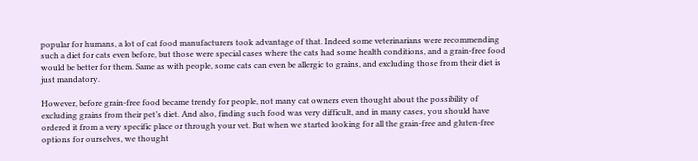popular for humans, a lot of cat food manufacturers took advantage of that. Indeed some veterinarians were recommending such a diet for cats even before, but those were special cases where the cats had some health conditions, and a grain-free food would be better for them. Same as with people, some cats can even be allergic to grains, and excluding those from their diet is just mandatory.

However, before grain-free food became trendy for people, not many cat owners even thought about the possibility of excluding grains from their pet’s diet. And also, finding such food was very difficult, and in many cases, you should have ordered it from a very specific place or through your vet. But when we started looking for all the grain-free and gluten-free options for ourselves, we thought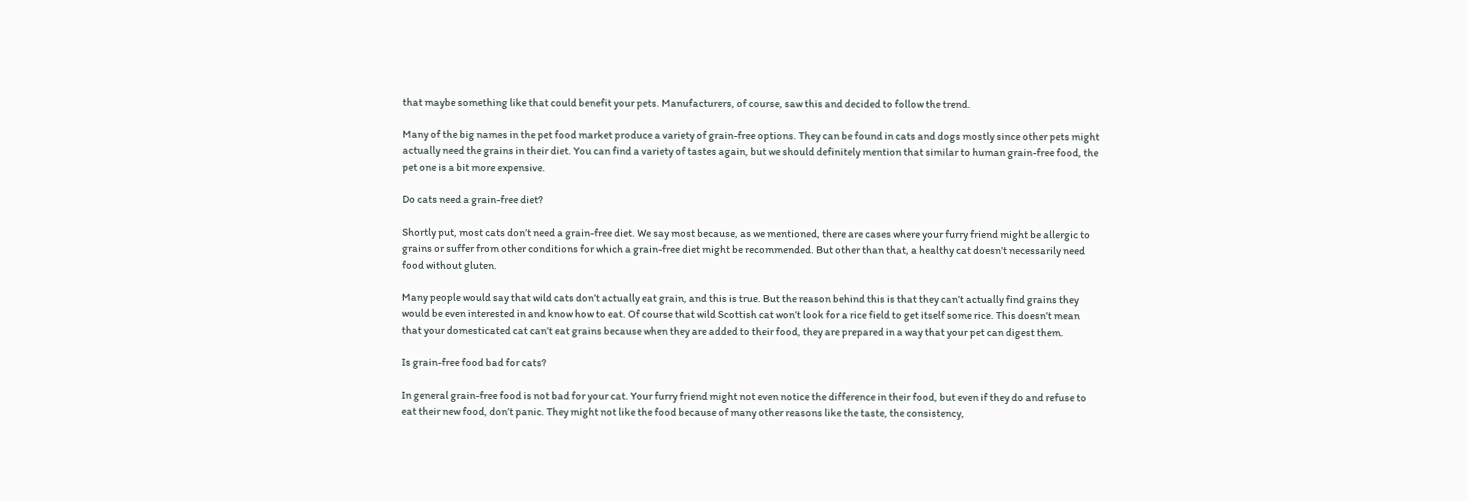that maybe something like that could benefit your pets. Manufacturers, of course, saw this and decided to follow the trend.

Many of the big names in the pet food market produce a variety of grain-free options. They can be found in cats and dogs mostly since other pets might actually need the grains in their diet. You can find a variety of tastes again, but we should definitely mention that similar to human grain-free food, the pet one is a bit more expensive.

Do cats need a grain-free diet?

Shortly put, most cats don’t need a grain-free diet. We say most because, as we mentioned, there are cases where your furry friend might be allergic to grains or suffer from other conditions for which a grain-free diet might be recommended. But other than that, a healthy cat doesn’t necessarily need food without gluten.

Many people would say that wild cats don’t actually eat grain, and this is true. But the reason behind this is that they can’t actually find grains they would be even interested in and know how to eat. Of course that wild Scottish cat won’t look for a rice field to get itself some rice. This doesn’t mean that your domesticated cat can’t eat grains because when they are added to their food, they are prepared in a way that your pet can digest them.

Is grain-free food bad for cats?

In general grain-free food is not bad for your cat. Your furry friend might not even notice the difference in their food, but even if they do and refuse to eat their new food, don’t panic. They might not like the food because of many other reasons like the taste, the consistency,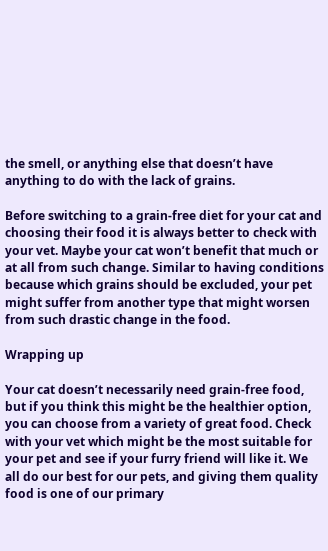the smell, or anything else that doesn’t have anything to do with the lack of grains.

Before switching to a grain-free diet for your cat and choosing their food it is always better to check with your vet. Maybe your cat won’t benefit that much or at all from such change. Similar to having conditions because which grains should be excluded, your pet might suffer from another type that might worsen from such drastic change in the food.

Wrapping up

Your cat doesn’t necessarily need grain-free food, but if you think this might be the healthier option, you can choose from a variety of great food. Check with your vet which might be the most suitable for your pet and see if your furry friend will like it. We all do our best for our pets, and giving them quality food is one of our primary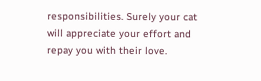responsibilities. Surely your cat will appreciate your effort and repay you with their love.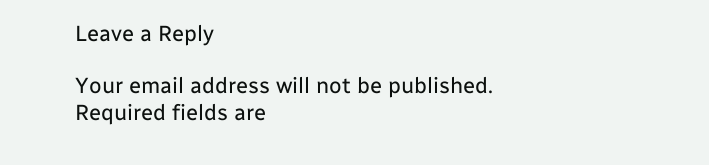Leave a Reply

Your email address will not be published. Required fields are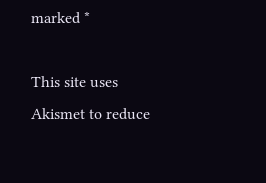marked *

This site uses Akismet to reduce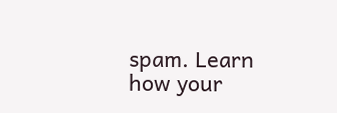spam. Learn how your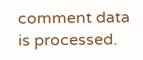comment data is processed.